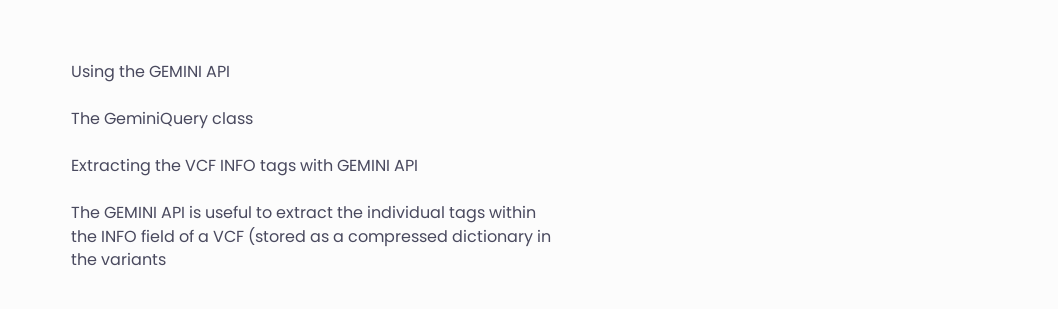Using the GEMINI API

The GeminiQuery class

Extracting the VCF INFO tags with GEMINI API

The GEMINI API is useful to extract the individual tags within the INFO field of a VCF (stored as a compressed dictionary in the variants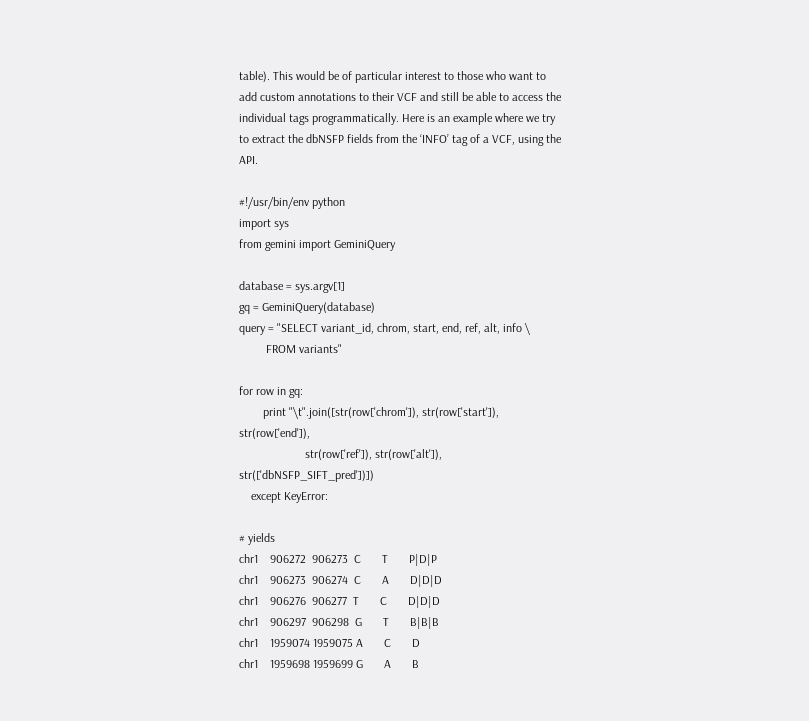table). This would be of particular interest to those who want to add custom annotations to their VCF and still be able to access the individual tags programmatically. Here is an example where we try to extract the dbNSFP fields from the ‘INFO’ tag of a VCF, using the API.

#!/usr/bin/env python
import sys
from gemini import GeminiQuery

database = sys.argv[1]
gq = GeminiQuery(database)
query = "SELECT variant_id, chrom, start, end, ref, alt, info \
         FROM variants"

for row in gq:
        print "\t".join([str(row['chrom']), str(row['start']), str(row['end']),
                      str(row['ref']), str(row['alt']), str(['dbNSFP_SIFT_pred'])])
    except KeyError:

# yields
chr1    906272  906273  C       T       P|D|P
chr1    906273  906274  C       A       D|D|D
chr1    906276  906277  T       C       D|D|D
chr1    906297  906298  G       T       B|B|B
chr1    1959074 1959075 A       C       D
chr1    1959698 1959699 G       A       B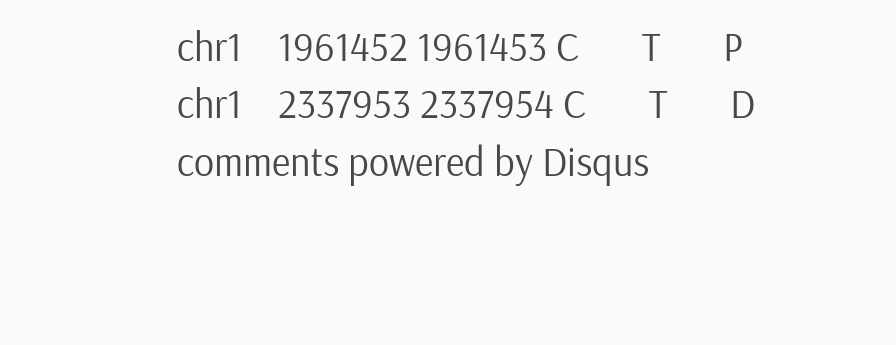chr1    1961452 1961453 C       T       P
chr1    2337953 2337954 C       T       D
comments powered by Disqus